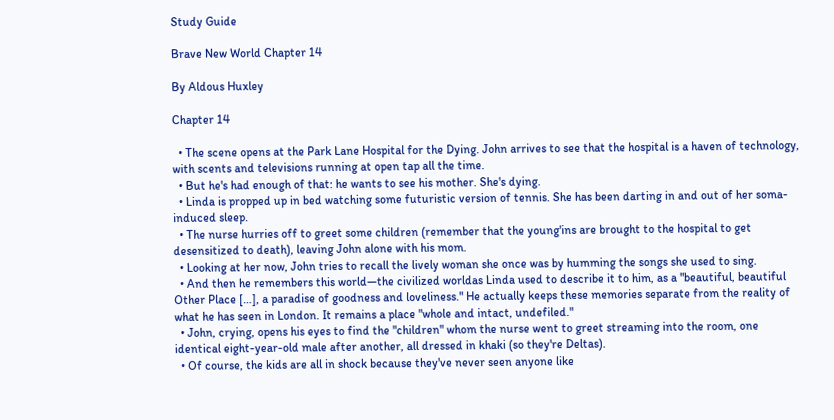Study Guide

Brave New World Chapter 14

By Aldous Huxley

Chapter 14

  • The scene opens at the Park Lane Hospital for the Dying. John arrives to see that the hospital is a haven of technology, with scents and televisions running at open tap all the time.
  • But he's had enough of that: he wants to see his mother. She's dying.
  • Linda is propped up in bed watching some futuristic version of tennis. She has been darting in and out of her soma-induced sleep.
  • The nurse hurries off to greet some children (remember that the young'ins are brought to the hospital to get desensitized to death), leaving John alone with his mom.
  • Looking at her now, John tries to recall the lively woman she once was by humming the songs she used to sing.
  • And then he remembers this world—the civilized worldas Linda used to describe it to him, as a "beautiful, beautiful Other Place […], a paradise of goodness and loveliness." He actually keeps these memories separate from the reality of what he has seen in London. It remains a place "whole and intact, undefiled."
  • John, crying, opens his eyes to find the "children" whom the nurse went to greet streaming into the room, one identical eight-year-old male after another, all dressed in khaki (so they're Deltas).
  • Of course, the kids are all in shock because they've never seen anyone like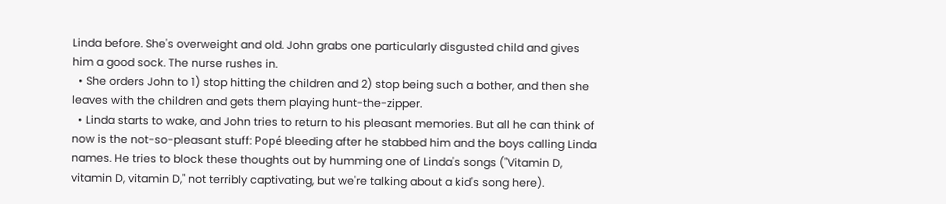Linda before. She's overweight and old. John grabs one particularly disgusted child and gives him a good sock. The nurse rushes in.
  • She orders John to 1) stop hitting the children and 2) stop being such a bother, and then she leaves with the children and gets them playing hunt-the-zipper.
  • Linda starts to wake, and John tries to return to his pleasant memories. But all he can think of now is the not-so-pleasant stuff: Popé bleeding after he stabbed him and the boys calling Linda names. He tries to block these thoughts out by humming one of Linda's songs ("Vitamin D, vitamin D, vitamin D," not terribly captivating, but we're talking about a kid's song here).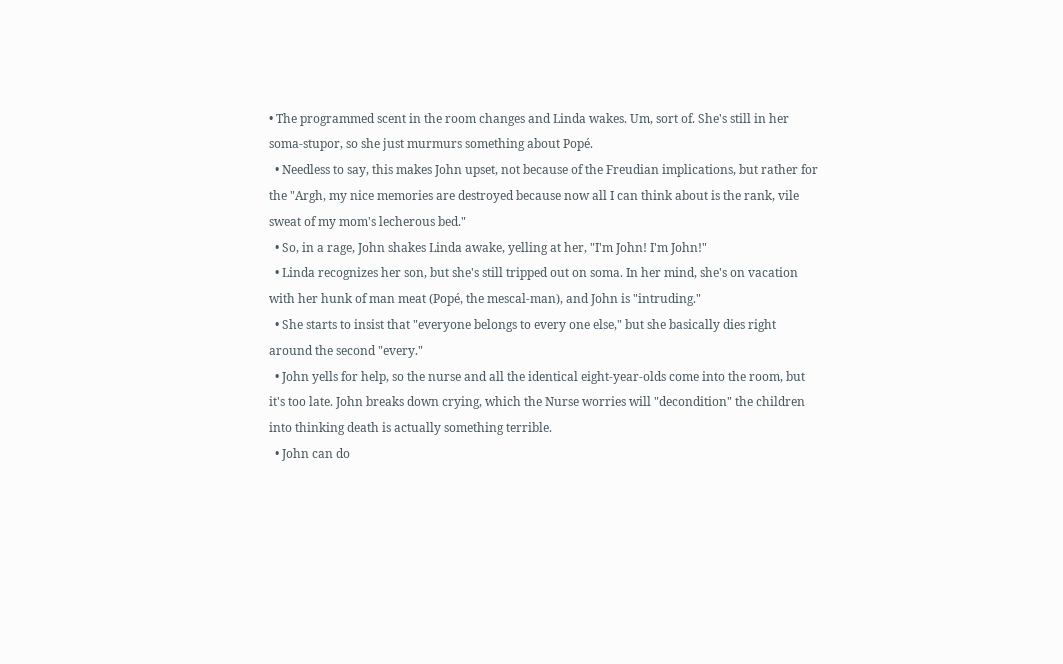• The programmed scent in the room changes and Linda wakes. Um, sort of. She's still in her soma-stupor, so she just murmurs something about Popé.
  • Needless to say, this makes John upset, not because of the Freudian implications, but rather for the "Argh, my nice memories are destroyed because now all I can think about is the rank, vile sweat of my mom's lecherous bed."
  • So, in a rage, John shakes Linda awake, yelling at her, "I'm John! I'm John!"
  • Linda recognizes her son, but she's still tripped out on soma. In her mind, she's on vacation with her hunk of man meat (Popé, the mescal-man), and John is "intruding."
  • She starts to insist that "everyone belongs to every one else," but she basically dies right around the second "every."
  • John yells for help, so the nurse and all the identical eight-year-olds come into the room, but it's too late. John breaks down crying, which the Nurse worries will "decondition" the children into thinking death is actually something terrible.
  • John can do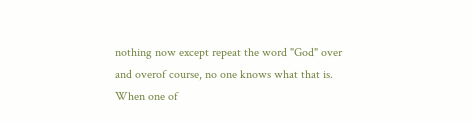nothing now except repeat the word "God" over and overof course, no one knows what that is. When one of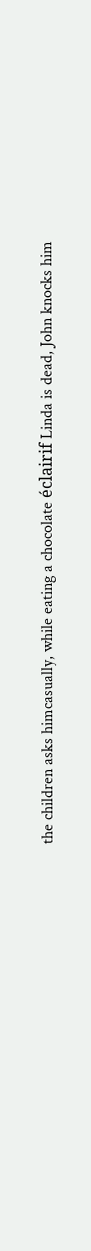the children asks himcasually, while eating a chocolate éclairif Linda is dead, John knocks him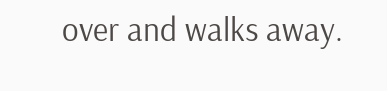over and walks away.